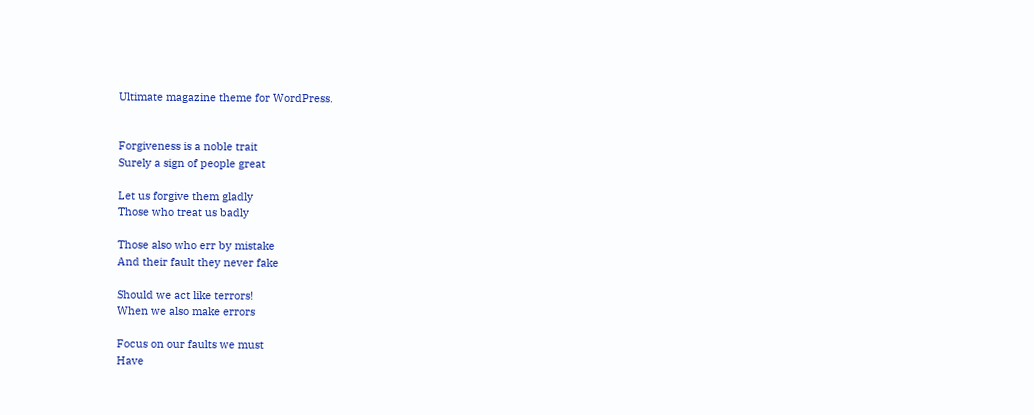Ultimate magazine theme for WordPress.


Forgiveness is a noble trait
Surely a sign of people great

Let us forgive them gladly
Those who treat us badly

Those also who err by mistake
And their fault they never fake

Should we act like terrors!
When we also make errors

Focus on our faults we must
Have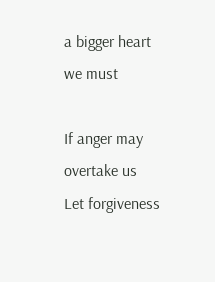a bigger heart we must

If anger may overtake us
Let forgiveness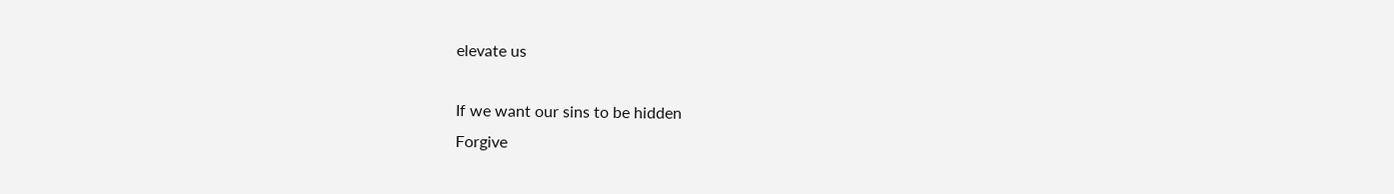elevate us

If we want our sins to be hidden
Forgive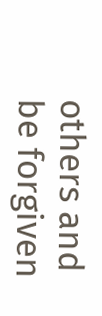others and be forgiven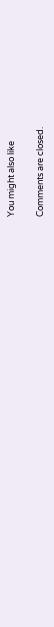You might also like

Comments are closed.